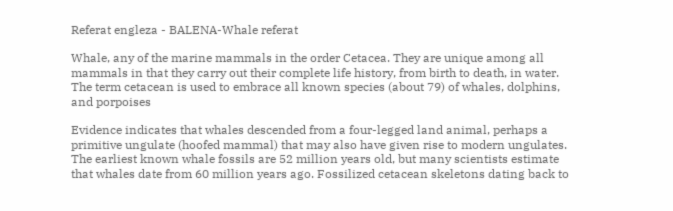Referat engleza - BALENA-Whale referat

Whale, any of the marine mammals in the order Cetacea. They are unique among all mammals in that they carry out their complete life history, from birth to death, in water. The term cetacean is used to embrace all known species (about 79) of whales, dolphins, and porpoises

Evidence indicates that whales descended from a four-legged land animal, perhaps a primitive ungulate (hoofed mammal) that may also have given rise to modern ungulates. The earliest known whale fossils are 52 million years old, but many scientists estimate that whales date from 60 million years ago. Fossilized cetacean skeletons dating back to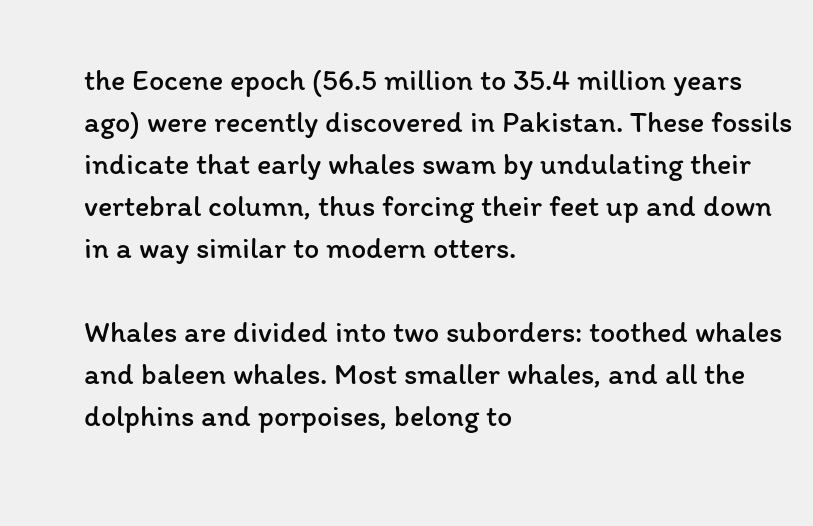the Eocene epoch (56.5 million to 35.4 million years ago) were recently discovered in Pakistan. These fossils indicate that early whales swam by undulating their vertebral column, thus forcing their feet up and down in a way similar to modern otters.

Whales are divided into two suborders: toothed whales and baleen whales. Most smaller whales, and all the dolphins and porpoises, belong to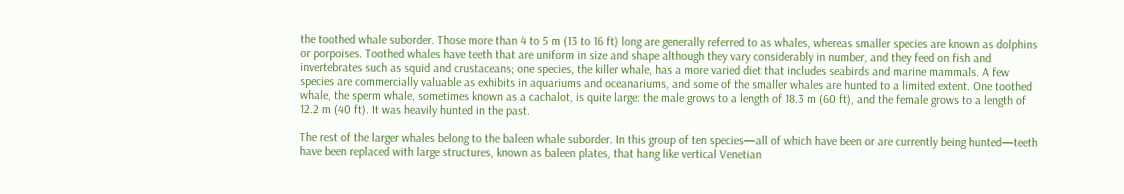the toothed whale suborder. Those more than 4 to 5 m (13 to 16 ft) long are generally referred to as whales, whereas smaller species are known as dolphins or porpoises. Toothed whales have teeth that are uniform in size and shape although they vary considerably in number, and they feed on fish and invertebrates such as squid and crustaceans; one species, the killer whale, has a more varied diet that includes seabirds and marine mammals. A few species are commercially valuable as exhibits in aquariums and oceanariums, and some of the smaller whales are hunted to a limited extent. One toothed whale, the sperm whale, sometimes known as a cachalot, is quite large: the male grows to a length of 18.3 m (60 ft), and the female grows to a length of 12.2 m (40 ft). It was heavily hunted in the past.

The rest of the larger whales belong to the baleen whale suborder. In this group of ten species—all of which have been or are currently being hunted—teeth have been replaced with large structures, known as baleen plates, that hang like vertical Venetian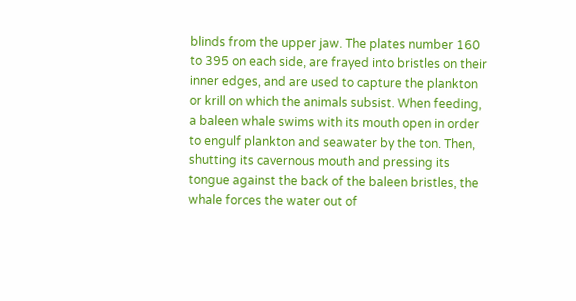blinds from the upper jaw. The plates number 160 to 395 on each side, are frayed into bristles on their inner edges, and are used to capture the plankton or krill on which the animals subsist. When feeding, a baleen whale swims with its mouth open in order to engulf plankton and seawater by the ton. Then, shutting its cavernous mouth and pressing its tongue against the back of the baleen bristles, the whale forces the water out of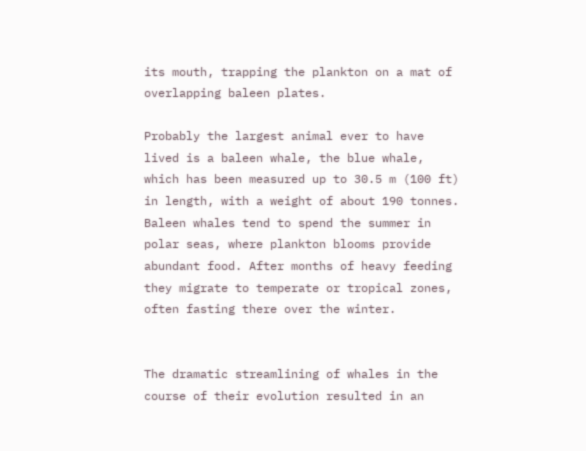its mouth, trapping the plankton on a mat of overlapping baleen plates.

Probably the largest animal ever to have lived is a baleen whale, the blue whale, which has been measured up to 30.5 m (100 ft) in length, with a weight of about 190 tonnes. Baleen whales tend to spend the summer in polar seas, where plankton blooms provide abundant food. After months of heavy feeding they migrate to temperate or tropical zones, often fasting there over the winter.


The dramatic streamlining of whales in the course of their evolution resulted in an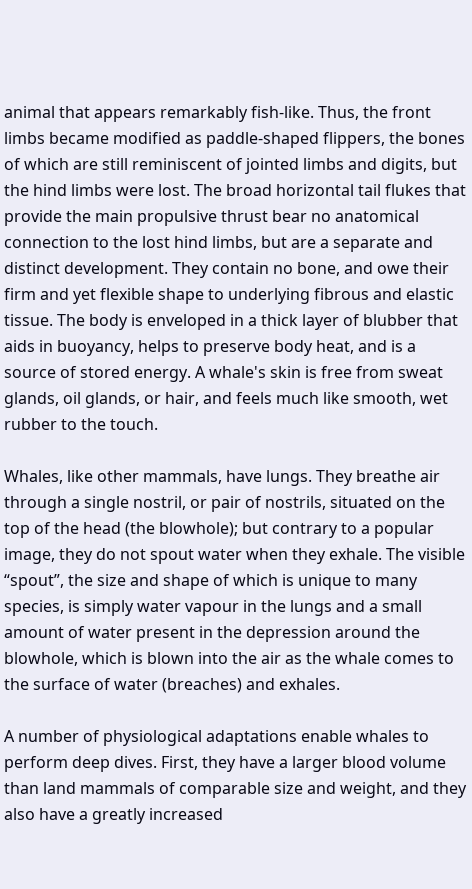animal that appears remarkably fish-like. Thus, the front limbs became modified as paddle-shaped flippers, the bones of which are still reminiscent of jointed limbs and digits, but the hind limbs were lost. The broad horizontal tail flukes that provide the main propulsive thrust bear no anatomical connection to the lost hind limbs, but are a separate and distinct development. They contain no bone, and owe their firm and yet flexible shape to underlying fibrous and elastic tissue. The body is enveloped in a thick layer of blubber that aids in buoyancy, helps to preserve body heat, and is a source of stored energy. A whale's skin is free from sweat glands, oil glands, or hair, and feels much like smooth, wet rubber to the touch.

Whales, like other mammals, have lungs. They breathe air through a single nostril, or pair of nostrils, situated on the top of the head (the blowhole); but contrary to a popular image, they do not spout water when they exhale. The visible “spout”, the size and shape of which is unique to many species, is simply water vapour in the lungs and a small amount of water present in the depression around the blowhole, which is blown into the air as the whale comes to the surface of water (breaches) and exhales.

A number of physiological adaptations enable whales to perform deep dives. First, they have a larger blood volume than land mammals of comparable size and weight, and they also have a greatly increased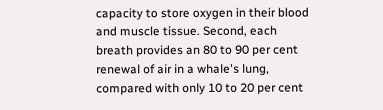capacity to store oxygen in their blood and muscle tissue. Second, each breath provides an 80 to 90 per cent renewal of air in a whale's lung, compared with only 10 to 20 per cent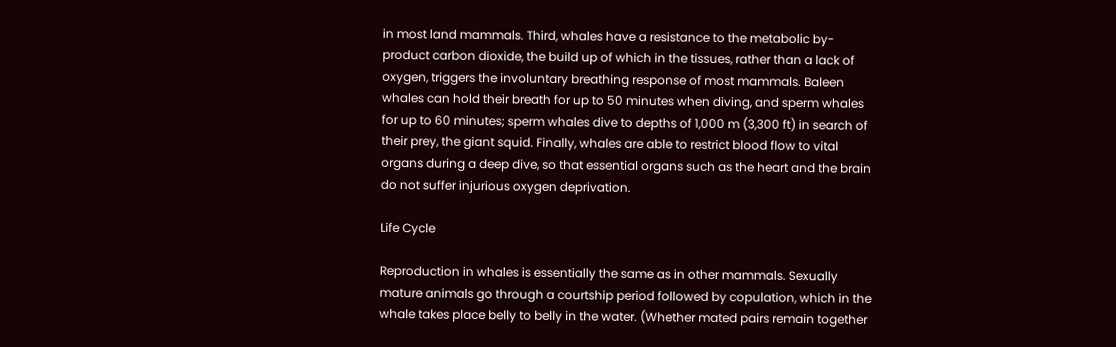in most land mammals. Third, whales have a resistance to the metabolic by-product carbon dioxide, the build up of which in the tissues, rather than a lack of oxygen, triggers the involuntary breathing response of most mammals. Baleen whales can hold their breath for up to 50 minutes when diving, and sperm whales for up to 60 minutes; sperm whales dive to depths of 1,000 m (3,300 ft) in search of their prey, the giant squid. Finally, whales are able to restrict blood flow to vital organs during a deep dive, so that essential organs such as the heart and the brain do not suffer injurious oxygen deprivation.

Life Cycle

Reproduction in whales is essentially the same as in other mammals. Sexually mature animals go through a courtship period followed by copulation, which in the whale takes place belly to belly in the water. (Whether mated pairs remain together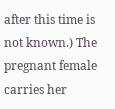after this time is not known.) The pregnant female carries her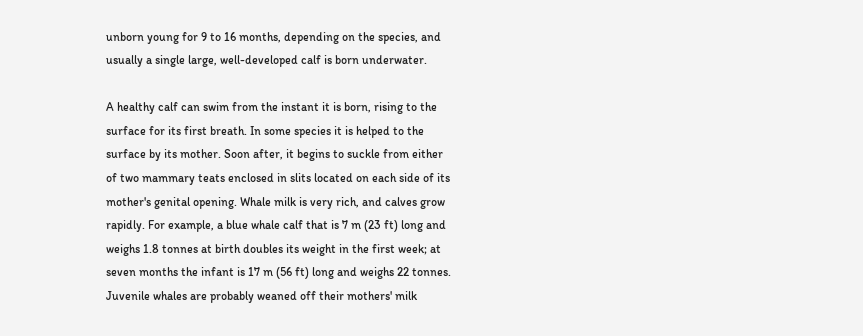unborn young for 9 to 16 months, depending on the species, and usually a single large, well-developed calf is born underwater.

A healthy calf can swim from the instant it is born, rising to the surface for its first breath. In some species it is helped to the surface by its mother. Soon after, it begins to suckle from either of two mammary teats enclosed in slits located on each side of its mother's genital opening. Whale milk is very rich, and calves grow rapidly. For example, a blue whale calf that is 7 m (23 ft) long and weighs 1.8 tonnes at birth doubles its weight in the first week; at seven months the infant is 17 m (56 ft) long and weighs 22 tonnes. Juvenile whales are probably weaned off their mothers' milk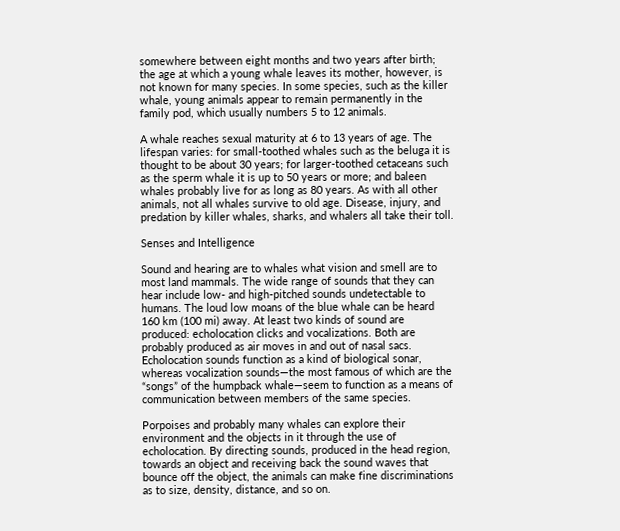somewhere between eight months and two years after birth; the age at which a young whale leaves its mother, however, is not known for many species. In some species, such as the killer whale, young animals appear to remain permanently in the family pod, which usually numbers 5 to 12 animals.

A whale reaches sexual maturity at 6 to 13 years of age. The lifespan varies: for small-toothed whales such as the beluga it is thought to be about 30 years; for larger-toothed cetaceans such as the sperm whale it is up to 50 years or more; and baleen whales probably live for as long as 80 years. As with all other animals, not all whales survive to old age. Disease, injury, and predation by killer whales, sharks, and whalers all take their toll.

Senses and Intelligence

Sound and hearing are to whales what vision and smell are to most land mammals. The wide range of sounds that they can hear include low- and high-pitched sounds undetectable to humans. The loud low moans of the blue whale can be heard 160 km (100 mi) away. At least two kinds of sound are produced: echolocation clicks and vocalizations. Both are probably produced as air moves in and out of nasal sacs. Echolocation sounds function as a kind of biological sonar, whereas vocalization sounds—the most famous of which are the “songs” of the humpback whale—seem to function as a means of communication between members of the same species.

Porpoises and probably many whales can explore their environment and the objects in it through the use of echolocation. By directing sounds, produced in the head region, towards an object and receiving back the sound waves that bounce off the object, the animals can make fine discriminations as to size, density, distance, and so on.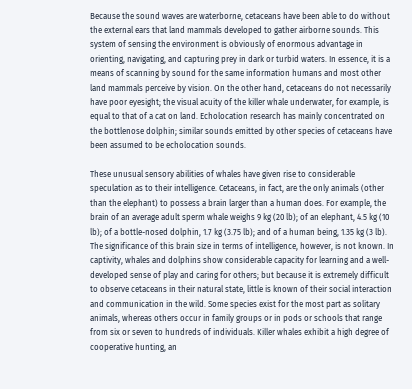Because the sound waves are waterborne, cetaceans have been able to do without the external ears that land mammals developed to gather airborne sounds. This system of sensing the environment is obviously of enormous advantage in orienting, navigating, and capturing prey in dark or turbid waters. In essence, it is a means of scanning by sound for the same information humans and most other land mammals perceive by vision. On the other hand, cetaceans do not necessarily have poor eyesight; the visual acuity of the killer whale underwater, for example, is equal to that of a cat on land. Echolocation research has mainly concentrated on the bottlenose dolphin; similar sounds emitted by other species of cetaceans have been assumed to be echolocation sounds.

These unusual sensory abilities of whales have given rise to considerable speculation as to their intelligence. Cetaceans, in fact, are the only animals (other than the elephant) to possess a brain larger than a human does. For example, the brain of an average adult sperm whale weighs 9 kg (20 lb); of an elephant, 4.5 kg (10 lb); of a bottle-nosed dolphin, 1.7 kg (3.75 lb); and of a human being, 1.35 kg (3 lb). The significance of this brain size in terms of intelligence, however, is not known. In captivity, whales and dolphins show considerable capacity for learning and a well-developed sense of play and caring for others; but because it is extremely difficult to observe cetaceans in their natural state, little is known of their social interaction and communication in the wild. Some species exist for the most part as solitary animals, whereas others occur in family groups or in pods or schools that range from six or seven to hundreds of individuals. Killer whales exhibit a high degree of cooperative hunting, an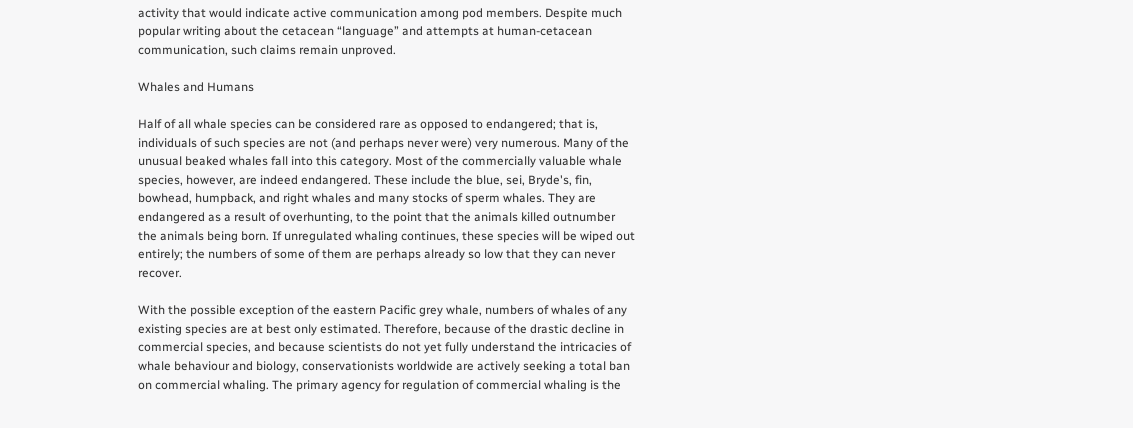activity that would indicate active communication among pod members. Despite much popular writing about the cetacean “language” and attempts at human-cetacean communication, such claims remain unproved.

Whales and Humans

Half of all whale species can be considered rare as opposed to endangered; that is, individuals of such species are not (and perhaps never were) very numerous. Many of the unusual beaked whales fall into this category. Most of the commercially valuable whale species, however, are indeed endangered. These include the blue, sei, Bryde's, fin, bowhead, humpback, and right whales and many stocks of sperm whales. They are endangered as a result of overhunting, to the point that the animals killed outnumber the animals being born. If unregulated whaling continues, these species will be wiped out entirely; the numbers of some of them are perhaps already so low that they can never recover.

With the possible exception of the eastern Pacific grey whale, numbers of whales of any existing species are at best only estimated. Therefore, because of the drastic decline in commercial species, and because scientists do not yet fully understand the intricacies of whale behaviour and biology, conservationists worldwide are actively seeking a total ban on commercial whaling. The primary agency for regulation of commercial whaling is the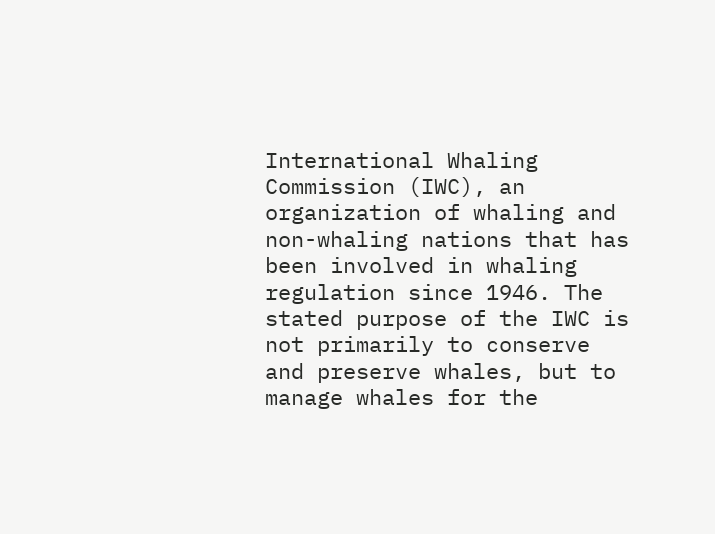International Whaling Commission (IWC), an organization of whaling and non-whaling nations that has been involved in whaling regulation since 1946. The stated purpose of the IWC is not primarily to conserve and preserve whales, but to manage whales for the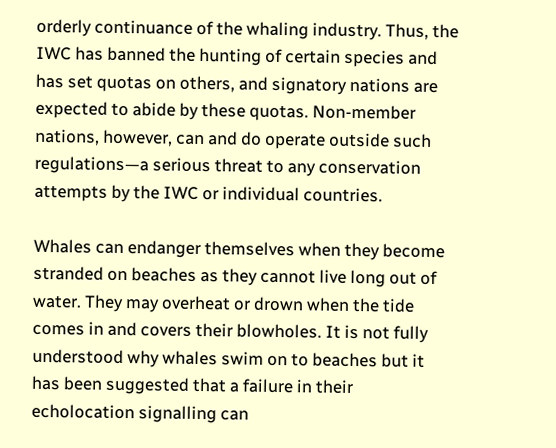orderly continuance of the whaling industry. Thus, the IWC has banned the hunting of certain species and has set quotas on others, and signatory nations are expected to abide by these quotas. Non-member nations, however, can and do operate outside such regulations—a serious threat to any conservation attempts by the IWC or individual countries.

Whales can endanger themselves when they become stranded on beaches as they cannot live long out of water. They may overheat or drown when the tide comes in and covers their blowholes. It is not fully understood why whales swim on to beaches but it has been suggested that a failure in their echolocation signalling can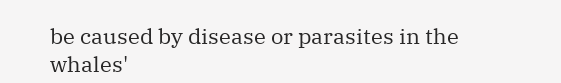be caused by disease or parasites in the whales'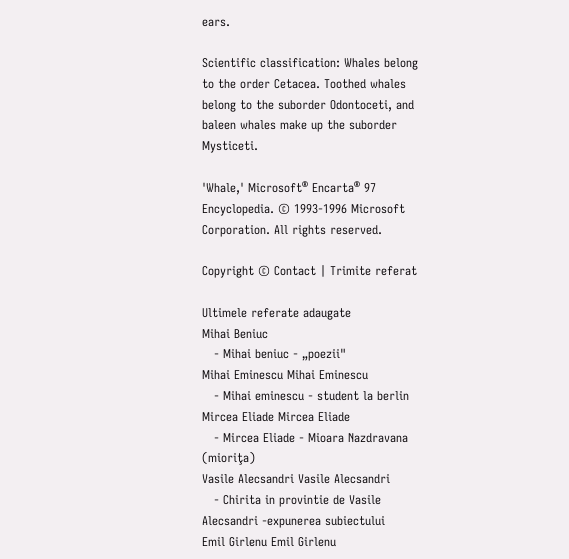ears.

Scientific classification: Whales belong to the order Cetacea. Toothed whales belong to the suborder Odontoceti, and baleen whales make up the suborder Mysticeti.

'Whale,' Microsoft® Encarta® 97 Encyclopedia. © 1993-1996 Microsoft Corporation. All rights reserved.

Copyright © Contact | Trimite referat

Ultimele referate adaugate
Mihai Beniuc
   - Mihai beniuc - „poezii"
Mihai Eminescu Mihai Eminescu
   - Mihai eminescu - student la berlin
Mircea Eliade Mircea Eliade
   - Mircea Eliade - Mioara Nazdravana (mioriţa)
Vasile Alecsandri Vasile Alecsandri
   - Chirita in provintie de Vasile Alecsandri -expunerea subiectului
Emil Girlenu Emil Girlenu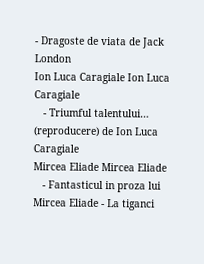- Dragoste de viata de Jack London
Ion Luca Caragiale Ion Luca Caragiale
   - Triumful talentului… (reproducere) de Ion Luca Caragiale
Mircea Eliade Mircea Eliade
   - Fantasticul in proza lui Mircea Eliade - La tiganci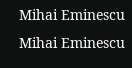Mihai Eminescu Mihai Eminescu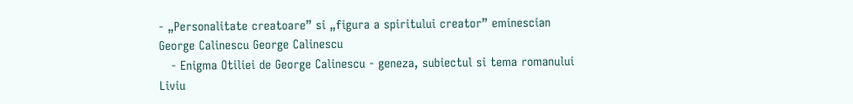- „Personalitate creatoare” si „figura a spiritului creator” eminescian
George Calinescu George Calinescu
   - Enigma Otiliei de George Calinescu - geneza, subiectul si tema romanului
Liviu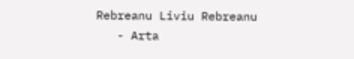Rebreanu Liviu Rebreanu
   - Arta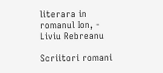literara in romanul Ion, - Liviu Rebreanu

Scriitori romani